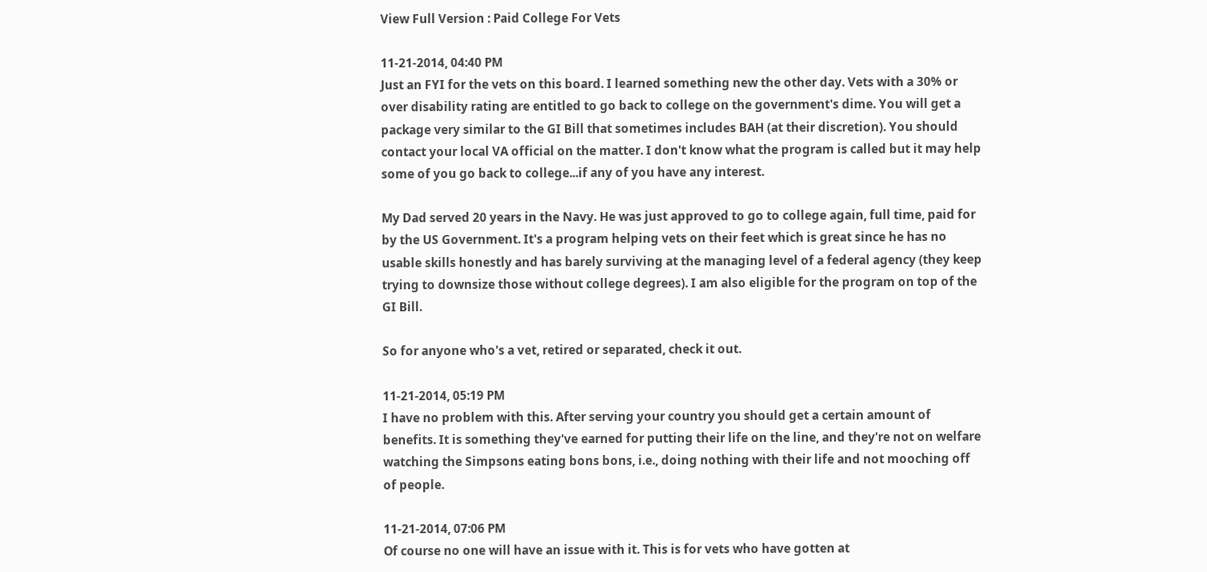View Full Version : Paid College For Vets

11-21-2014, 04:40 PM
Just an FYI for the vets on this board. I learned something new the other day. Vets with a 30% or over disability rating are entitled to go back to college on the government's dime. You will get a package very similar to the GI Bill that sometimes includes BAH (at their discretion). You should contact your local VA official on the matter. I don't know what the program is called but it may help some of you go back to college...if any of you have any interest.

My Dad served 20 years in the Navy. He was just approved to go to college again, full time, paid for by the US Government. It's a program helping vets on their feet which is great since he has no usable skills honestly and has barely surviving at the managing level of a federal agency (they keep trying to downsize those without college degrees). I am also eligible for the program on top of the GI Bill.

So for anyone who's a vet, retired or separated, check it out.

11-21-2014, 05:19 PM
I have no problem with this. After serving your country you should get a certain amount of benefits. It is something they've earned for putting their life on the line, and they're not on welfare watching the Simpsons eating bons bons, i.e., doing nothing with their life and not mooching off of people.

11-21-2014, 07:06 PM
Of course no one will have an issue with it. This is for vets who have gotten at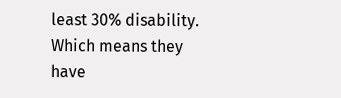least 30% disability. Which means they have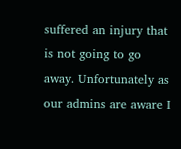suffered an injury that is not going to go away. Unfortunately as our admins are aware I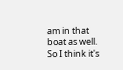am in that boat as well. So I think it's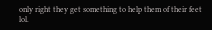only right they get something to help them of their feet lol.